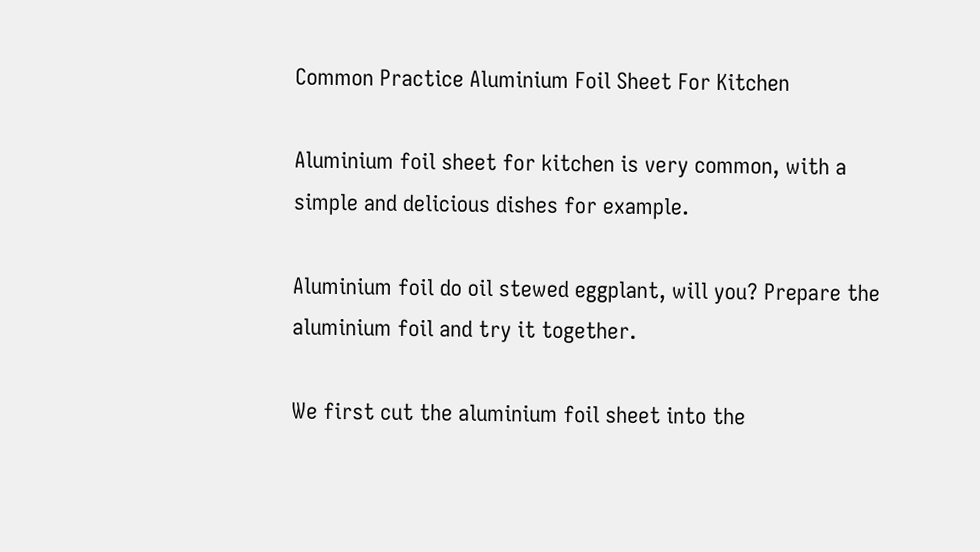Common Practice Aluminium Foil Sheet For Kitchen

Aluminium foil sheet for kitchen is very common, with a simple and delicious dishes for example.

Aluminium foil do oil stewed eggplant, will you? Prepare the aluminium foil and try it together.

We first cut the aluminium foil sheet into the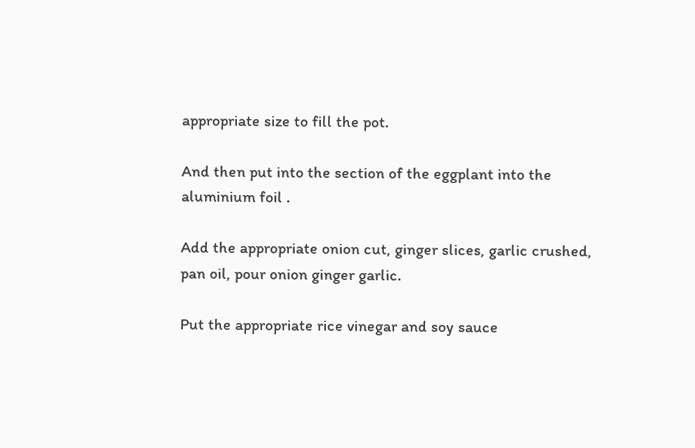appropriate size to fill the pot.

And then put into the section of the eggplant into the aluminium foil .

Add the appropriate onion cut, ginger slices, garlic crushed, pan oil, pour onion ginger garlic.

Put the appropriate rice vinegar and soy sauce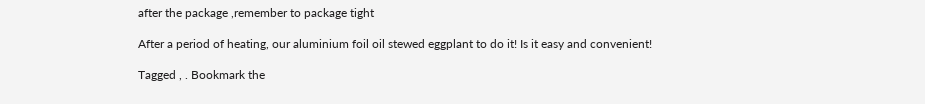after the package ,remember to package tight

After a period of heating, our aluminium foil oil stewed eggplant to do it! Is it easy and convenient!

Tagged , . Bookmark the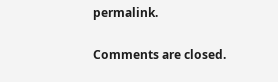permalink.

Comments are closed.